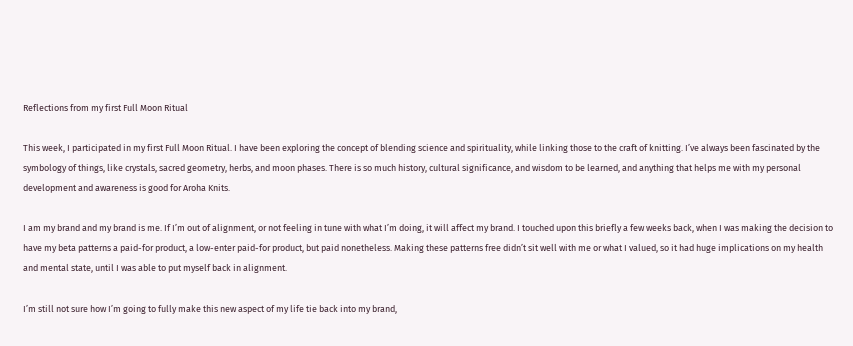Reflections from my first Full Moon Ritual

This week, I participated in my first Full Moon Ritual. I have been exploring the concept of blending science and spirituality, while linking those to the craft of knitting. I’ve always been fascinated by the symbology of things, like crystals, sacred geometry, herbs, and moon phases. There is so much history, cultural significance, and wisdom to be learned, and anything that helps me with my personal development and awareness is good for Aroha Knits.

I am my brand and my brand is me. If I’m out of alignment, or not feeling in tune with what I’m doing, it will affect my brand. I touched upon this briefly a few weeks back, when I was making the decision to have my beta patterns a paid-for product, a low-enter paid-for product, but paid nonetheless. Making these patterns free didn’t sit well with me or what I valued, so it had huge implications on my health and mental state, until I was able to put myself back in alignment.

I’m still not sure how I’m going to fully make this new aspect of my life tie back into my brand,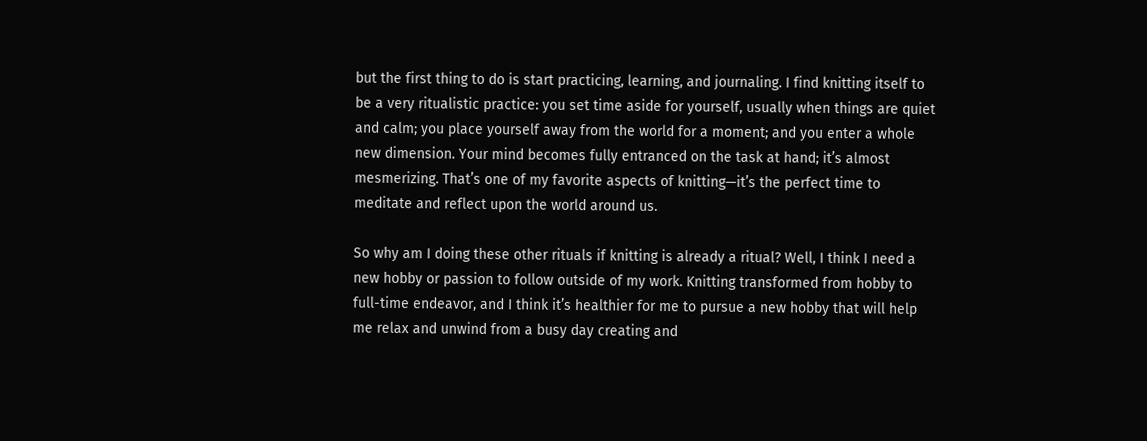but the first thing to do is start practicing, learning, and journaling. I find knitting itself to be a very ritualistic practice: you set time aside for yourself, usually when things are quiet and calm; you place yourself away from the world for a moment; and you enter a whole new dimension. Your mind becomes fully entranced on the task at hand; it’s almost mesmerizing. That’s one of my favorite aspects of knitting—it’s the perfect time to meditate and reflect upon the world around us.

So why am I doing these other rituals if knitting is already a ritual? Well, I think I need a new hobby or passion to follow outside of my work. Knitting transformed from hobby to full-time endeavor, and I think it’s healthier for me to pursue a new hobby that will help me relax and unwind from a busy day creating and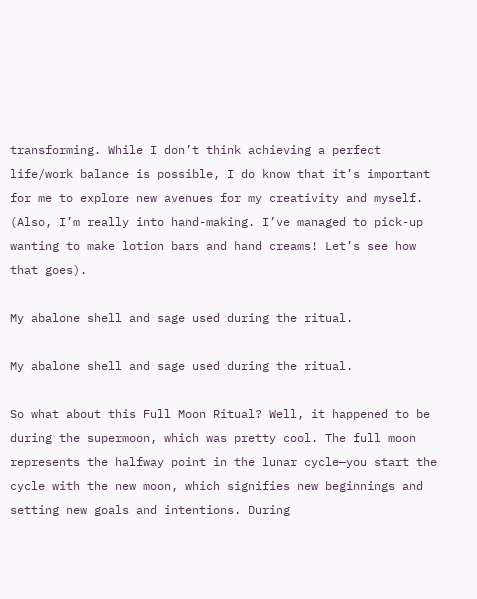transforming. While I don’t think achieving a perfect life/work balance is possible, I do know that it’s important for me to explore new avenues for my creativity and myself. (Also, I’m really into hand-making. I’ve managed to pick-up wanting to make lotion bars and hand creams! Let’s see how that goes).

My abalone shell and sage used during the ritual.

My abalone shell and sage used during the ritual.

So what about this Full Moon Ritual? Well, it happened to be during the supermoon, which was pretty cool. The full moon represents the halfway point in the lunar cycle—you start the cycle with the new moon, which signifies new beginnings and setting new goals and intentions. During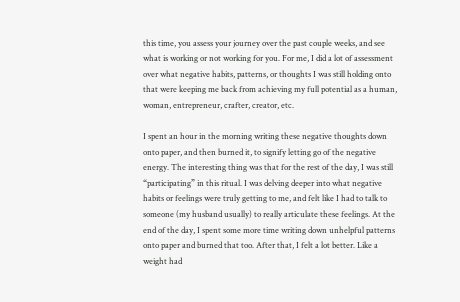this time, you assess your journey over the past couple weeks, and see what is working or not working for you. For me, I did a lot of assessment over what negative habits, patterns, or thoughts I was still holding onto that were keeping me back from achieving my full potential as a human, woman, entrepreneur, crafter, creator, etc.

I spent an hour in the morning writing these negative thoughts down onto paper, and then burned it, to signify letting go of the negative energy. The interesting thing was that for the rest of the day, I was still “participating” in this ritual. I was delving deeper into what negative habits or feelings were truly getting to me, and felt like I had to talk to someone (my husband usually) to really articulate these feelings. At the end of the day, I spent some more time writing down unhelpful patterns onto paper and burned that too. After that, I felt a lot better. Like a weight had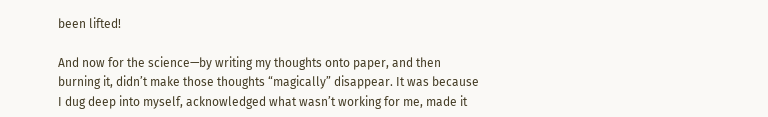been lifted!

And now for the science—by writing my thoughts onto paper, and then burning it, didn’t make those thoughts “magically” disappear. It was because I dug deep into myself, acknowledged what wasn’t working for me, made it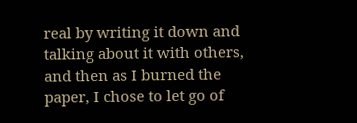real by writing it down and talking about it with others, and then as I burned the paper, I chose to let go of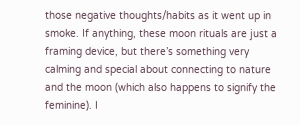those negative thoughts/habits as it went up in smoke. If anything, these moon rituals are just a framing device, but there’s something very calming and special about connecting to nature and the moon (which also happens to signify the feminine). I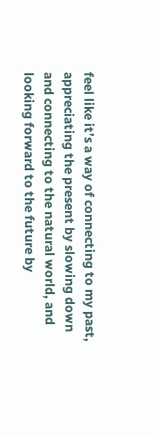feel like it’s a way of connecting to my past, appreciating the present by slowing down and connecting to the natural world, and looking forward to the future by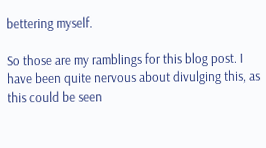bettering myself.

So those are my ramblings for this blog post. I have been quite nervous about divulging this, as this could be seen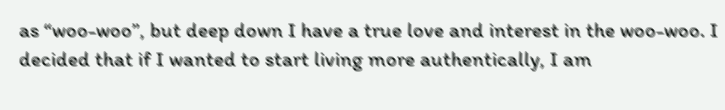as “woo-woo”, but deep down I have a true love and interest in the woo-woo. I decided that if I wanted to start living more authentically, I am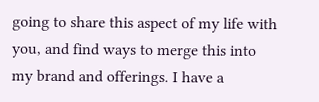going to share this aspect of my life with you, and find ways to merge this into my brand and offerings. I have a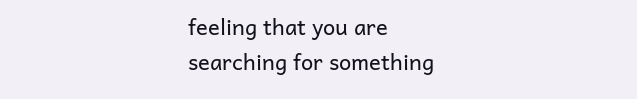feeling that you are searching for something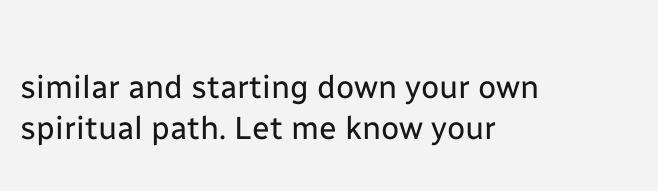similar and starting down your own spiritual path. Let me know your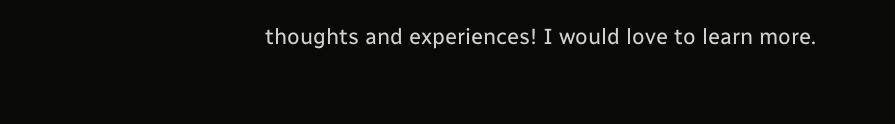thoughts and experiences! I would love to learn more.